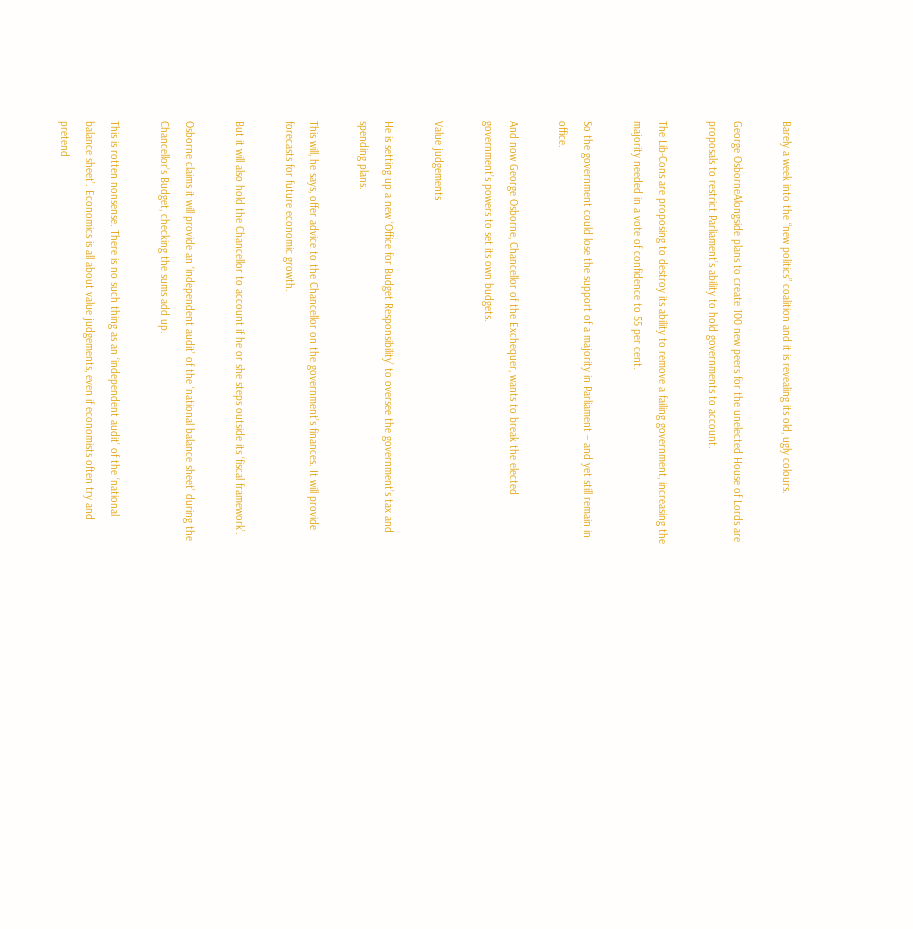Barely a week into the “new politics” coalition and it is revealing its old, ugly colours.

George OsborneAlongside plans to create 100 new peers for the unelected House of Lords are proposals to restrict Parliament’s ability to hold governments to account.

The Lib-Cons are proposing to destroy its ability to remove a failing government, increasing the majority needed in a vote of confidence to 55 per cent.

So the government could lose the support of a majority in Parliament – and yet still remain in office.

And now George Osborne, Chancellor of the Exchequer, wants to break the elected government’s powers to set its own budgets.

Value judgements

He is setting up a new ‘Office for Budget Responsibility’ to oversee the government’s tax and spending plans.

This will, he says, offer advice to the Chancellor on the government’s finances. It will provide forecasts for future economic growth.

But it will also hold the Chancellor to account if he or she steps outside its ‘fiscal framework’.

Osborne claims it will provide an ‘independent audit’ of the ‘national balance sheet’ during the Chancellor’s Budget, checking the sums add up.

This is rotten nonsense. There is no such thing as an ‘independent audit’ of the ‘national balance sheet’. Economics is all about value judgements, even if economists often try and pretend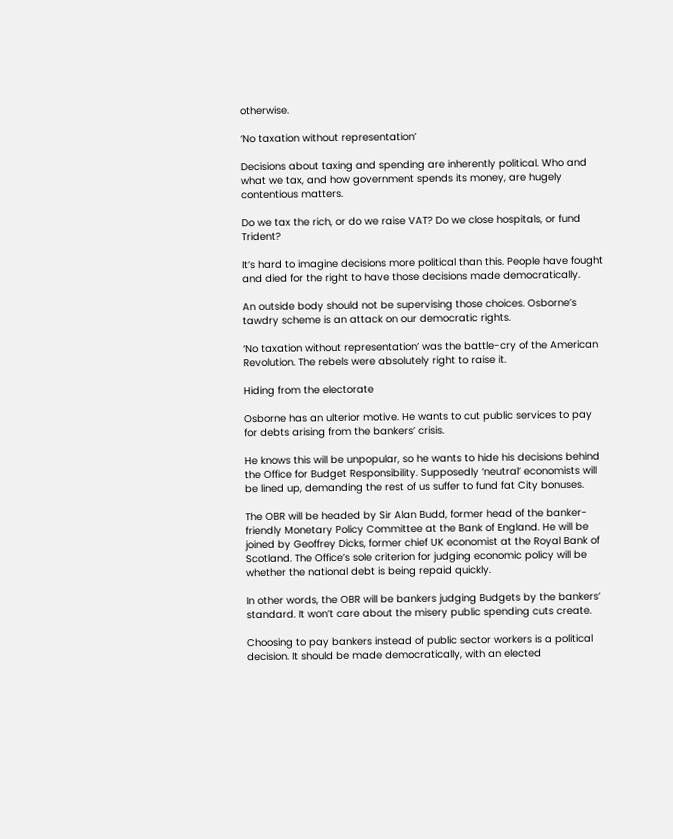otherwise.

‘No taxation without representation’

Decisions about taxing and spending are inherently political. Who and what we tax, and how government spends its money, are hugely contentious matters.

Do we tax the rich, or do we raise VAT? Do we close hospitals, or fund Trident?

It’s hard to imagine decisions more political than this. People have fought and died for the right to have those decisions made democratically.

An outside body should not be supervising those choices. Osborne’s tawdry scheme is an attack on our democratic rights.

‘No taxation without representation’ was the battle-cry of the American Revolution. The rebels were absolutely right to raise it.

Hiding from the electorate

Osborne has an ulterior motive. He wants to cut public services to pay for debts arising from the bankers’ crisis.

He knows this will be unpopular, so he wants to hide his decisions behind the Office for Budget Responsibility. Supposedly ‘neutral’ economists will be lined up, demanding the rest of us suffer to fund fat City bonuses.

The OBR will be headed by Sir Alan Budd, former head of the banker-friendly Monetary Policy Committee at the Bank of England. He will be joined by Geoffrey Dicks, former chief UK economist at the Royal Bank of Scotland. The Office’s sole criterion for judging economic policy will be whether the national debt is being repaid quickly.

In other words, the OBR will be bankers judging Budgets by the bankers’ standard. It won’t care about the misery public spending cuts create.

Choosing to pay bankers instead of public sector workers is a political decision. It should be made democratically, with an elected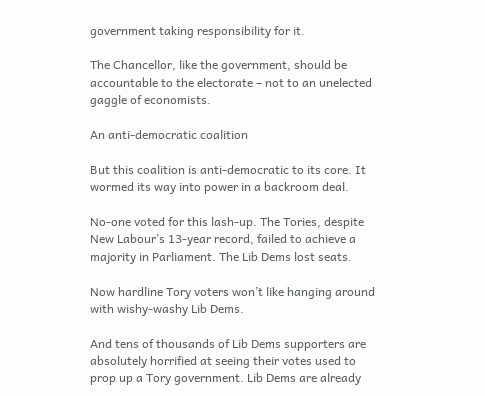government taking responsibility for it.

The Chancellor, like the government, should be accountable to the electorate – not to an unelected gaggle of economists.

An anti-democratic coalition

But this coalition is anti-democratic to its core. It wormed its way into power in a backroom deal.

No-one voted for this lash-up. The Tories, despite New Labour’s 13-year record, failed to achieve a majority in Parliament. The Lib Dems lost seats.

Now hardline Tory voters won’t like hanging around with wishy-washy Lib Dems.

And tens of thousands of Lib Dems supporters are absolutely horrified at seeing their votes used to prop up a Tory government. Lib Dems are already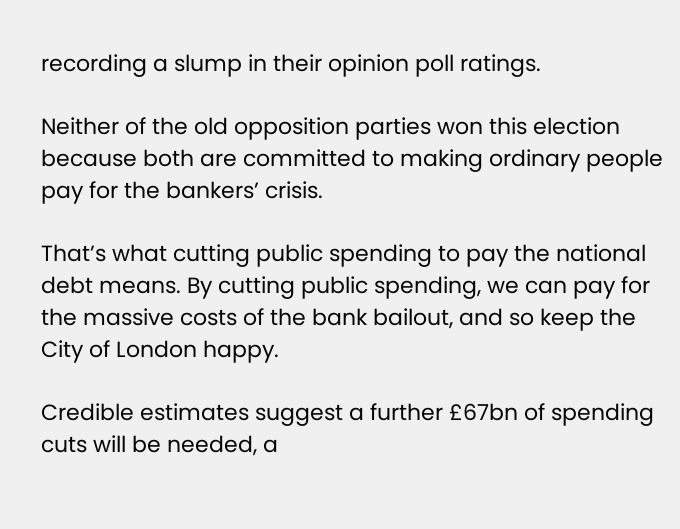recording a slump in their opinion poll ratings.

Neither of the old opposition parties won this election because both are committed to making ordinary people pay for the bankers’ crisis.

That’s what cutting public spending to pay the national debt means. By cutting public spending, we can pay for the massive costs of the bank bailout, and so keep the City of London happy.

Credible estimates suggest a further £67bn of spending cuts will be needed, a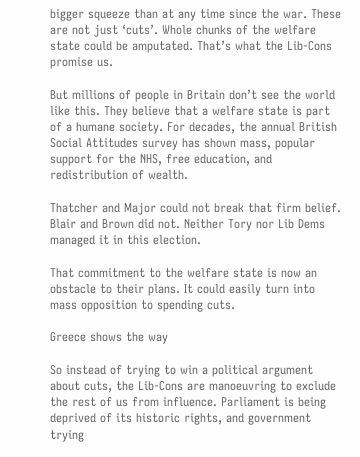bigger squeeze than at any time since the war. These are not just ‘cuts’. Whole chunks of the welfare state could be amputated. That’s what the Lib-Cons promise us.

But millions of people in Britain don’t see the world like this. They believe that a welfare state is part of a humane society. For decades, the annual British Social Attitudes survey has shown mass, popular support for the NHS, free education, and redistribution of wealth.

Thatcher and Major could not break that firm belief. Blair and Brown did not. Neither Tory nor Lib Dems managed it in this election.

That commitment to the welfare state is now an obstacle to their plans. It could easily turn into mass opposition to spending cuts.

Greece shows the way

So instead of trying to win a political argument about cuts, the Lib-Cons are manoeuvring to exclude the rest of us from influence. Parliament is being deprived of its historic rights, and government trying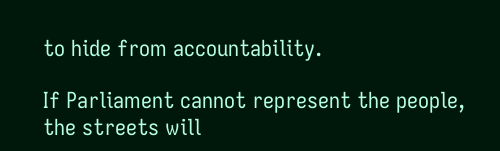to hide from accountability.

If Parliament cannot represent the people, the streets will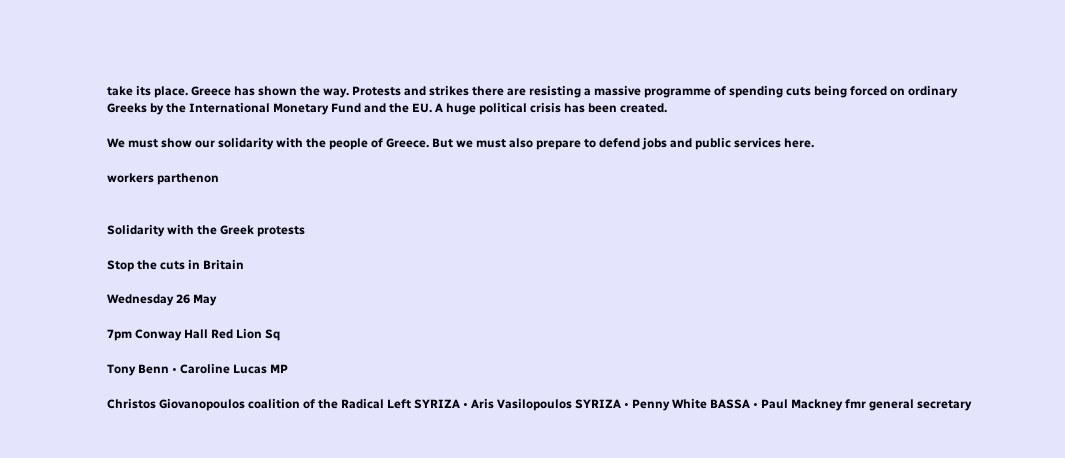take its place. Greece has shown the way. Protests and strikes there are resisting a massive programme of spending cuts being forced on ordinary Greeks by the International Monetary Fund and the EU. A huge political crisis has been created.

We must show our solidarity with the people of Greece. But we must also prepare to defend jobs and public services here.

workers parthenon


Solidarity with the Greek protests

Stop the cuts in Britain

Wednesday 26 May

7pm Conway Hall Red Lion Sq

Tony Benn • Caroline Lucas MP

Christos Giovanopoulos coalition of the Radical Left SYRIZA • Aris Vasilopoulos SYRIZA • Penny White BASSA • Paul Mackney fmr general secretary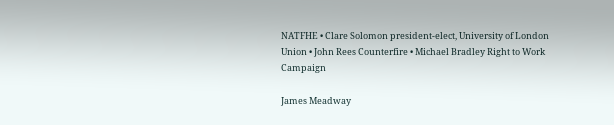NATFHE • Clare Solomon president-elect, University of London Union • John Rees Counterfire • Michael Bradley Right to Work Campaign

James Meadway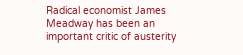Radical economist James Meadway has been an important critic of austerity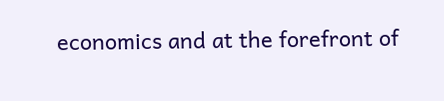economics and at the forefront of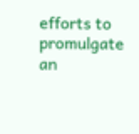efforts to promulgate an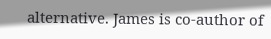alternative. James is co-author of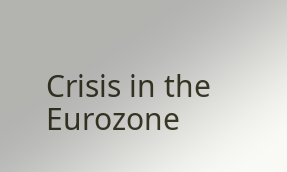Crisis in the Eurozone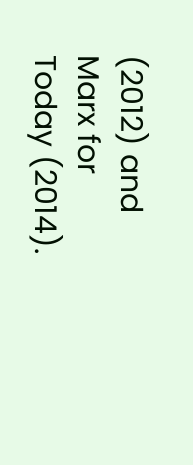(2012) and Marx for Today (2014).